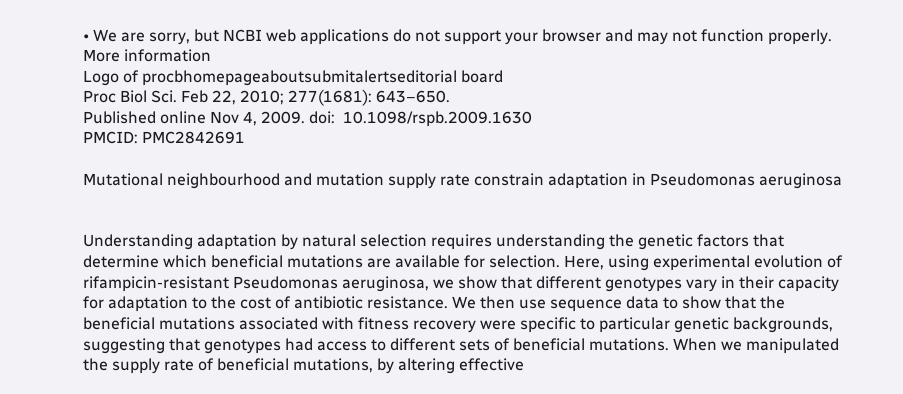• We are sorry, but NCBI web applications do not support your browser and may not function properly. More information
Logo of procbhomepageaboutsubmitalertseditorial board
Proc Biol Sci. Feb 22, 2010; 277(1681): 643–650.
Published online Nov 4, 2009. doi:  10.1098/rspb.2009.1630
PMCID: PMC2842691

Mutational neighbourhood and mutation supply rate constrain adaptation in Pseudomonas aeruginosa


Understanding adaptation by natural selection requires understanding the genetic factors that determine which beneficial mutations are available for selection. Here, using experimental evolution of rifampicin-resistant Pseudomonas aeruginosa, we show that different genotypes vary in their capacity for adaptation to the cost of antibiotic resistance. We then use sequence data to show that the beneficial mutations associated with fitness recovery were specific to particular genetic backgrounds, suggesting that genotypes had access to different sets of beneficial mutations. When we manipulated the supply rate of beneficial mutations, by altering effective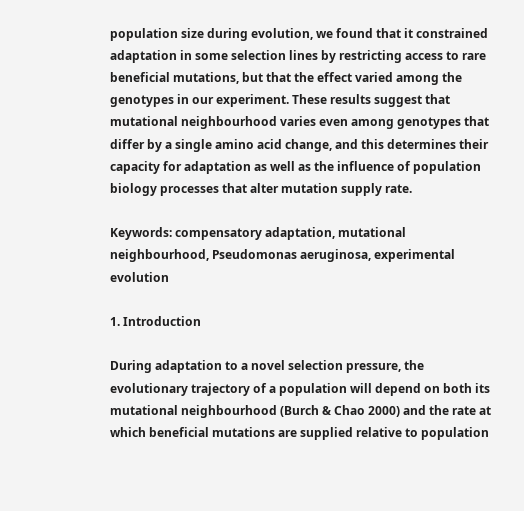population size during evolution, we found that it constrained adaptation in some selection lines by restricting access to rare beneficial mutations, but that the effect varied among the genotypes in our experiment. These results suggest that mutational neighbourhood varies even among genotypes that differ by a single amino acid change, and this determines their capacity for adaptation as well as the influence of population biology processes that alter mutation supply rate.

Keywords: compensatory adaptation, mutational neighbourhood, Pseudomonas aeruginosa, experimental evolution

1. Introduction

During adaptation to a novel selection pressure, the evolutionary trajectory of a population will depend on both its mutational neighbourhood (Burch & Chao 2000) and the rate at which beneficial mutations are supplied relative to population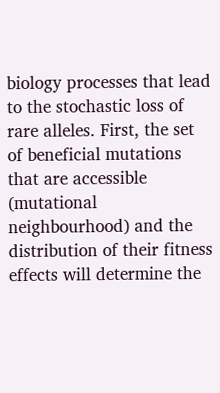biology processes that lead to the stochastic loss of rare alleles. First, the set of beneficial mutations that are accessible (mutational neighbourhood) and the distribution of their fitness effects will determine the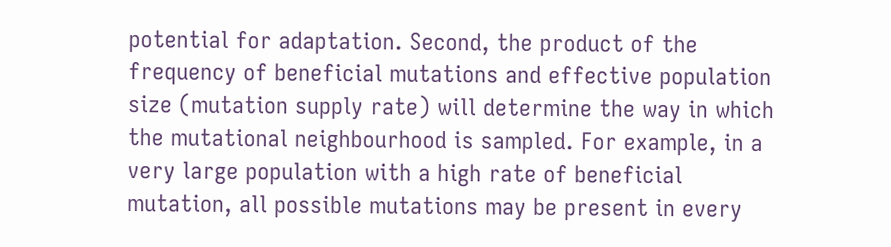potential for adaptation. Second, the product of the frequency of beneficial mutations and effective population size (mutation supply rate) will determine the way in which the mutational neighbourhood is sampled. For example, in a very large population with a high rate of beneficial mutation, all possible mutations may be present in every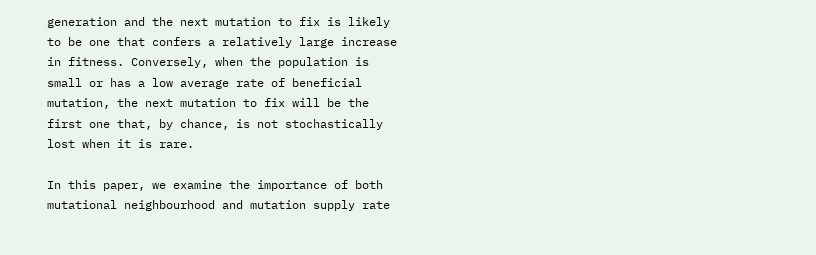generation and the next mutation to fix is likely to be one that confers a relatively large increase in fitness. Conversely, when the population is small or has a low average rate of beneficial mutation, the next mutation to fix will be the first one that, by chance, is not stochastically lost when it is rare.

In this paper, we examine the importance of both mutational neighbourhood and mutation supply rate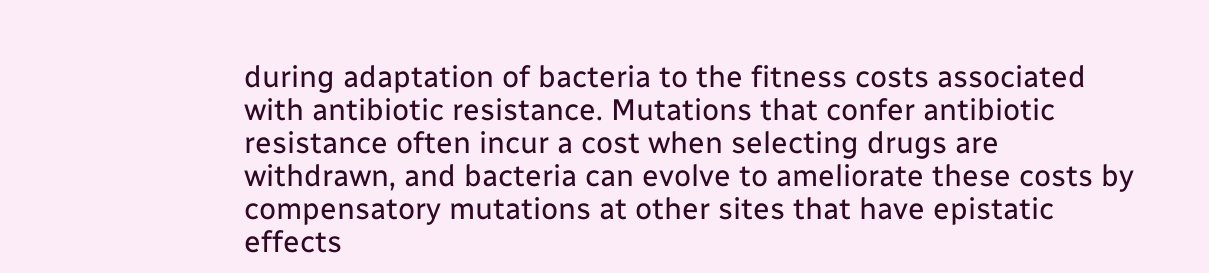during adaptation of bacteria to the fitness costs associated with antibiotic resistance. Mutations that confer antibiotic resistance often incur a cost when selecting drugs are withdrawn, and bacteria can evolve to ameliorate these costs by compensatory mutations at other sites that have epistatic effects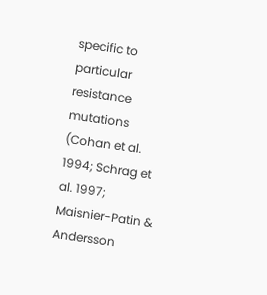specific to particular resistance mutations (Cohan et al. 1994; Schrag et al. 1997; Maisnier-Patin & Andersson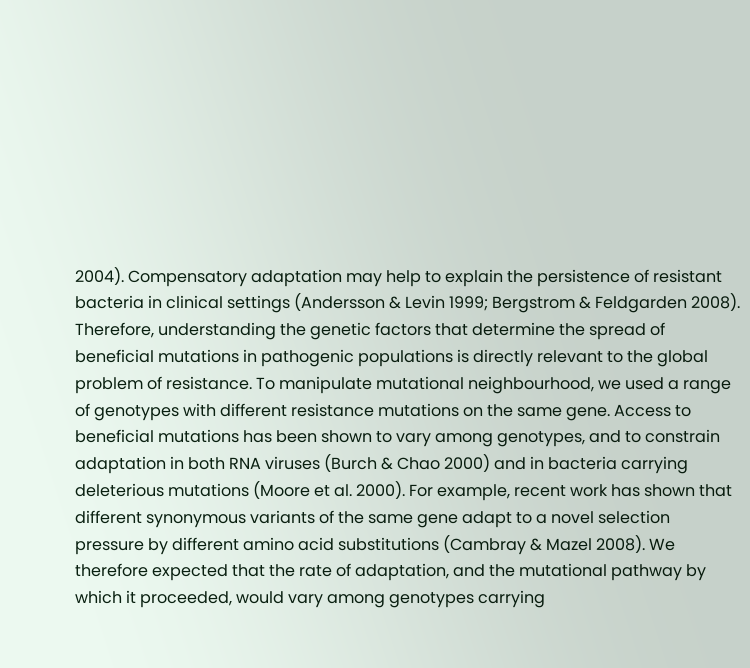2004). Compensatory adaptation may help to explain the persistence of resistant bacteria in clinical settings (Andersson & Levin 1999; Bergstrom & Feldgarden 2008). Therefore, understanding the genetic factors that determine the spread of beneficial mutations in pathogenic populations is directly relevant to the global problem of resistance. To manipulate mutational neighbourhood, we used a range of genotypes with different resistance mutations on the same gene. Access to beneficial mutations has been shown to vary among genotypes, and to constrain adaptation in both RNA viruses (Burch & Chao 2000) and in bacteria carrying deleterious mutations (Moore et al. 2000). For example, recent work has shown that different synonymous variants of the same gene adapt to a novel selection pressure by different amino acid substitutions (Cambray & Mazel 2008). We therefore expected that the rate of adaptation, and the mutational pathway by which it proceeded, would vary among genotypes carrying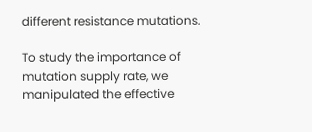different resistance mutations.

To study the importance of mutation supply rate, we manipulated the effective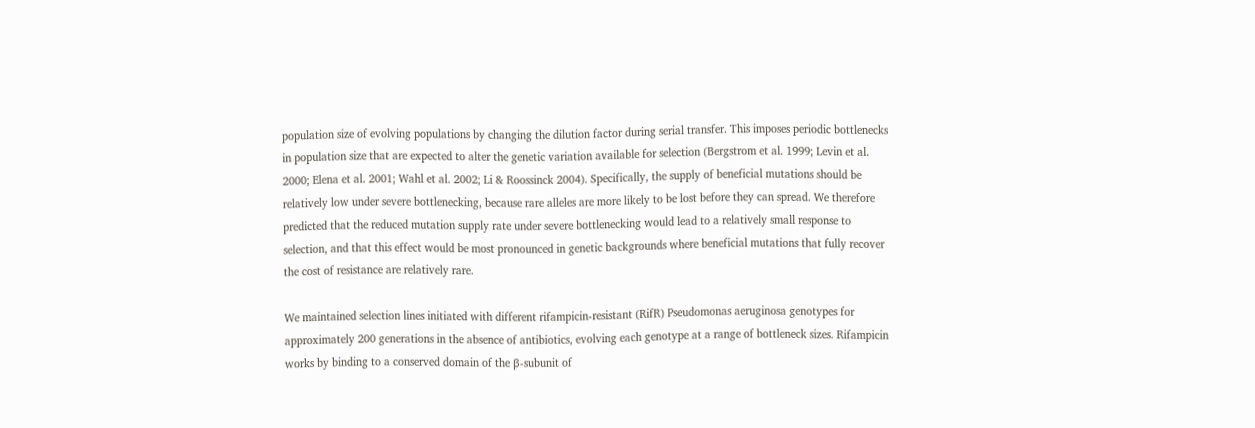population size of evolving populations by changing the dilution factor during serial transfer. This imposes periodic bottlenecks in population size that are expected to alter the genetic variation available for selection (Bergstrom et al. 1999; Levin et al. 2000; Elena et al. 2001; Wahl et al. 2002; Li & Roossinck 2004). Specifically, the supply of beneficial mutations should be relatively low under severe bottlenecking, because rare alleles are more likely to be lost before they can spread. We therefore predicted that the reduced mutation supply rate under severe bottlenecking would lead to a relatively small response to selection, and that this effect would be most pronounced in genetic backgrounds where beneficial mutations that fully recover the cost of resistance are relatively rare.

We maintained selection lines initiated with different rifampicin-resistant (RifR) Pseudomonas aeruginosa genotypes for approximately 200 generations in the absence of antibiotics, evolving each genotype at a range of bottleneck sizes. Rifampicin works by binding to a conserved domain of the β-subunit of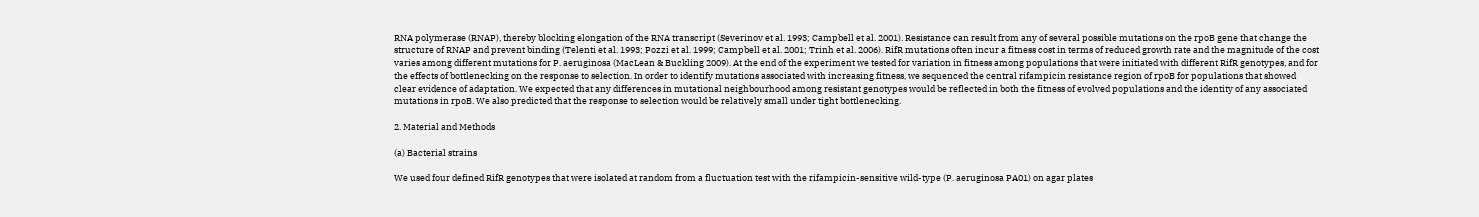RNA polymerase (RNAP), thereby blocking elongation of the RNA transcript (Severinov et al. 1993; Campbell et al. 2001). Resistance can result from any of several possible mutations on the rpoB gene that change the structure of RNAP and prevent binding (Telenti et al. 1993; Pozzi et al. 1999; Campbell et al. 2001; Trinh et al. 2006). RifR mutations often incur a fitness cost in terms of reduced growth rate and the magnitude of the cost varies among different mutations for P. aeruginosa (MacLean & Buckling 2009). At the end of the experiment we tested for variation in fitness among populations that were initiated with different RifR genotypes, and for the effects of bottlenecking on the response to selection. In order to identify mutations associated with increasing fitness, we sequenced the central rifampicin resistance region of rpoB for populations that showed clear evidence of adaptation. We expected that any differences in mutational neighbourhood among resistant genotypes would be reflected in both the fitness of evolved populations and the identity of any associated mutations in rpoB. We also predicted that the response to selection would be relatively small under tight bottlenecking.

2. Material and Methods

(a) Bacterial strains

We used four defined RifR genotypes that were isolated at random from a fluctuation test with the rifampicin-sensitive wild-type (P. aeruginosa PA01) on agar plates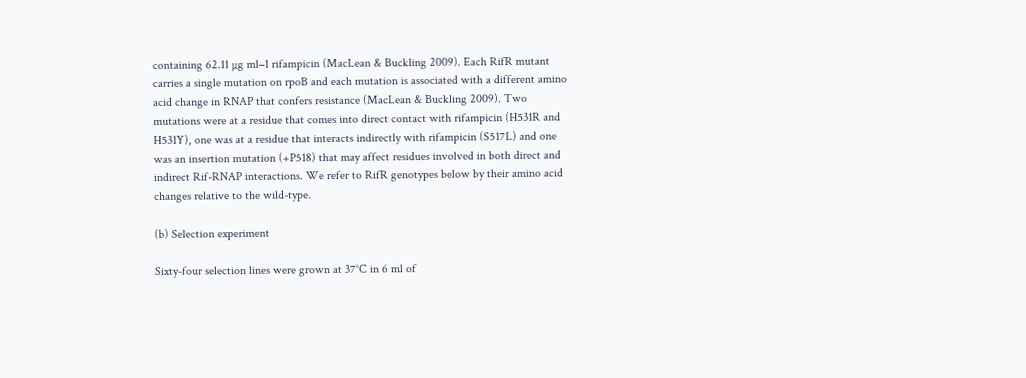containing 62.11 µg ml−1 rifampicin (MacLean & Buckling 2009). Each RifR mutant carries a single mutation on rpoB and each mutation is associated with a different amino acid change in RNAP that confers resistance (MacLean & Buckling 2009). Two mutations were at a residue that comes into direct contact with rifampicin (H531R and H531Y), one was at a residue that interacts indirectly with rifampicin (S517L) and one was an insertion mutation (+P518) that may affect residues involved in both direct and indirect Rif-RNAP interactions. We refer to RifR genotypes below by their amino acid changes relative to the wild-type.

(b) Selection experiment

Sixty-four selection lines were grown at 37°C in 6 ml of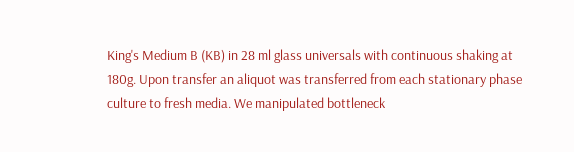King's Medium B (KB) in 28 ml glass universals with continuous shaking at 180g. Upon transfer an aliquot was transferred from each stationary phase culture to fresh media. We manipulated bottleneck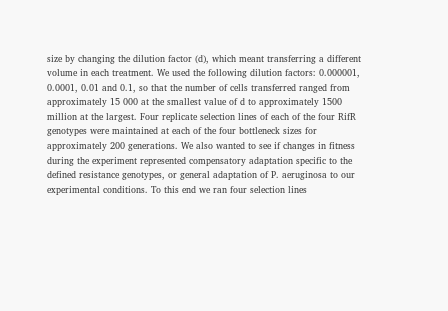size by changing the dilution factor (d), which meant transferring a different volume in each treatment. We used the following dilution factors: 0.000001, 0.0001, 0.01 and 0.1, so that the number of cells transferred ranged from approximately 15 000 at the smallest value of d to approximately 1500 million at the largest. Four replicate selection lines of each of the four RifR genotypes were maintained at each of the four bottleneck sizes for approximately 200 generations. We also wanted to see if changes in fitness during the experiment represented compensatory adaptation specific to the defined resistance genotypes, or general adaptation of P. aeruginosa to our experimental conditions. To this end we ran four selection lines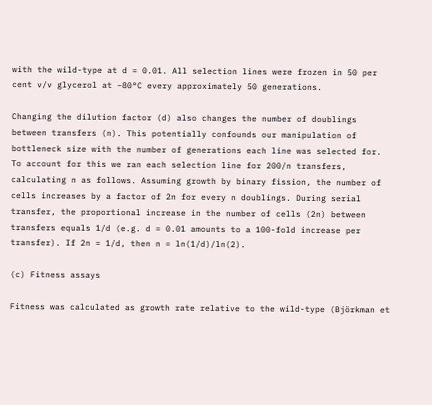with the wild-type at d = 0.01. All selection lines were frozen in 50 per cent v/v glycerol at −80°C every approximately 50 generations.

Changing the dilution factor (d) also changes the number of doublings between transfers (n). This potentially confounds our manipulation of bottleneck size with the number of generations each line was selected for. To account for this we ran each selection line for 200/n transfers, calculating n as follows. Assuming growth by binary fission, the number of cells increases by a factor of 2n for every n doublings. During serial transfer, the proportional increase in the number of cells (2n) between transfers equals 1/d (e.g. d = 0.01 amounts to a 100-fold increase per transfer). If 2n = 1/d, then n = ln(1/d)/ln(2).

(c) Fitness assays

Fitness was calculated as growth rate relative to the wild-type (Björkman et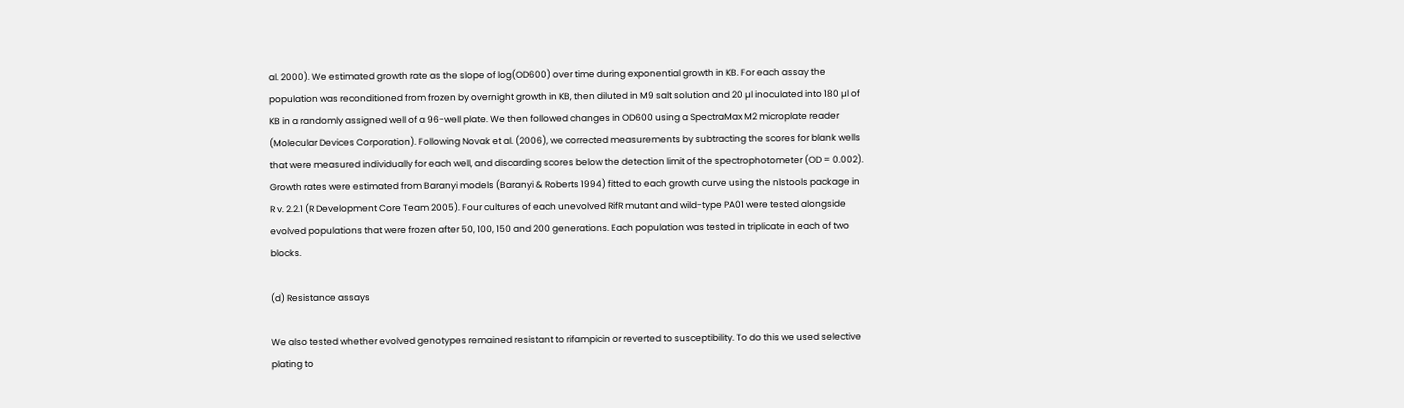al. 2000). We estimated growth rate as the slope of log(OD600) over time during exponential growth in KB. For each assay the population was reconditioned from frozen by overnight growth in KB, then diluted in M9 salt solution and 20 µl inoculated into 180 µl of KB in a randomly assigned well of a 96-well plate. We then followed changes in OD600 using a SpectraMax M2 microplate reader (Molecular Devices Corporation). Following Novak et al. (2006), we corrected measurements by subtracting the scores for blank wells that were measured individually for each well, and discarding scores below the detection limit of the spectrophotometer (OD = 0.002). Growth rates were estimated from Baranyi models (Baranyi & Roberts 1994) fitted to each growth curve using the nlstools package in R v. 2.2.1 (R Development Core Team 2005). Four cultures of each unevolved RifR mutant and wild-type PA01 were tested alongside evolved populations that were frozen after 50, 100, 150 and 200 generations. Each population was tested in triplicate in each of two blocks.

(d) Resistance assays

We also tested whether evolved genotypes remained resistant to rifampicin or reverted to susceptibility. To do this we used selective plating to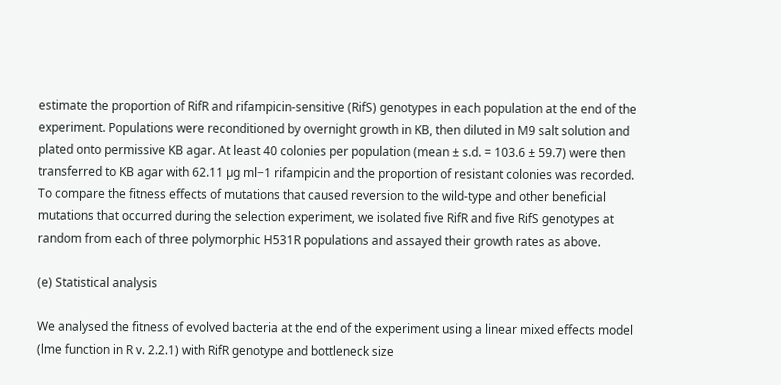estimate the proportion of RifR and rifampicin-sensitive (RifS) genotypes in each population at the end of the experiment. Populations were reconditioned by overnight growth in KB, then diluted in M9 salt solution and plated onto permissive KB agar. At least 40 colonies per population (mean ± s.d. = 103.6 ± 59.7) were then transferred to KB agar with 62.11 µg ml−1 rifampicin and the proportion of resistant colonies was recorded. To compare the fitness effects of mutations that caused reversion to the wild-type and other beneficial mutations that occurred during the selection experiment, we isolated five RifR and five RifS genotypes at random from each of three polymorphic H531R populations and assayed their growth rates as above.

(e) Statistical analysis

We analysed the fitness of evolved bacteria at the end of the experiment using a linear mixed effects model (lme function in R v. 2.2.1) with RifR genotype and bottleneck size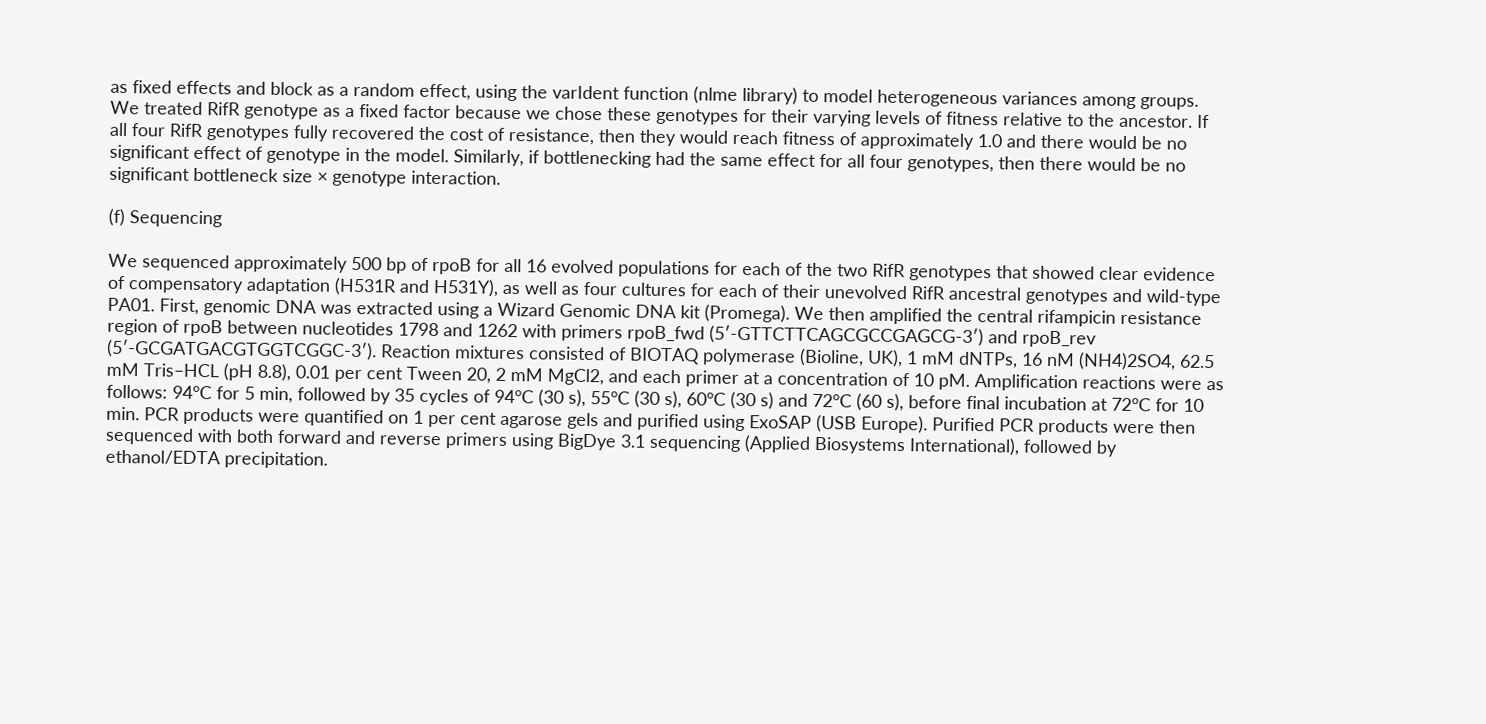as fixed effects and block as a random effect, using the varIdent function (nlme library) to model heterogeneous variances among groups. We treated RifR genotype as a fixed factor because we chose these genotypes for their varying levels of fitness relative to the ancestor. If all four RifR genotypes fully recovered the cost of resistance, then they would reach fitness of approximately 1.0 and there would be no significant effect of genotype in the model. Similarly, if bottlenecking had the same effect for all four genotypes, then there would be no significant bottleneck size × genotype interaction.

(f) Sequencing

We sequenced approximately 500 bp of rpoB for all 16 evolved populations for each of the two RifR genotypes that showed clear evidence of compensatory adaptation (H531R and H531Y), as well as four cultures for each of their unevolved RifR ancestral genotypes and wild-type PA01. First, genomic DNA was extracted using a Wizard Genomic DNA kit (Promega). We then amplified the central rifampicin resistance region of rpoB between nucleotides 1798 and 1262 with primers rpoB_fwd (5′-GTTCTTCAGCGCCGAGCG-3′) and rpoB_rev (5′-GCGATGACGTGGTCGGC-3′). Reaction mixtures consisted of BIOTAQ polymerase (Bioline, UK), 1 mM dNTPs, 16 nM (NH4)2SO4, 62.5 mM Tris–HCL (pH 8.8), 0.01 per cent Tween 20, 2 mM MgCl2, and each primer at a concentration of 10 pM. Amplification reactions were as follows: 94°C for 5 min, followed by 35 cycles of 94°C (30 s), 55°C (30 s), 60°C (30 s) and 72°C (60 s), before final incubation at 72°C for 10 min. PCR products were quantified on 1 per cent agarose gels and purified using ExoSAP (USB Europe). Purified PCR products were then sequenced with both forward and reverse primers using BigDye 3.1 sequencing (Applied Biosystems International), followed by ethanol/EDTA precipitation.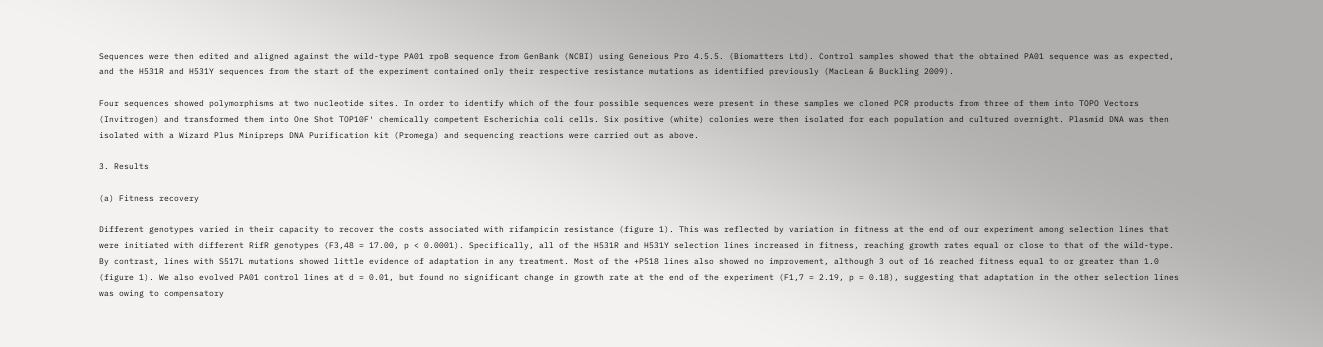Sequences were then edited and aligned against the wild-type PA01 rpoB sequence from GenBank (NCBI) using Geneious Pro 4.5.5. (Biomatters Ltd). Control samples showed that the obtained PA01 sequence was as expected, and the H531R and H531Y sequences from the start of the experiment contained only their respective resistance mutations as identified previously (MacLean & Buckling 2009).

Four sequences showed polymorphisms at two nucleotide sites. In order to identify which of the four possible sequences were present in these samples we cloned PCR products from three of them into TOPO Vectors (Invitrogen) and transformed them into One Shot TOP10F′ chemically competent Escherichia coli cells. Six positive (white) colonies were then isolated for each population and cultured overnight. Plasmid DNA was then isolated with a Wizard Plus Minipreps DNA Purification kit (Promega) and sequencing reactions were carried out as above.

3. Results

(a) Fitness recovery

Different genotypes varied in their capacity to recover the costs associated with rifampicin resistance (figure 1). This was reflected by variation in fitness at the end of our experiment among selection lines that were initiated with different RifR genotypes (F3,48 = 17.00, p < 0.0001). Specifically, all of the H531R and H531Y selection lines increased in fitness, reaching growth rates equal or close to that of the wild-type. By contrast, lines with S517L mutations showed little evidence of adaptation in any treatment. Most of the +P518 lines also showed no improvement, although 3 out of 16 reached fitness equal to or greater than 1.0 (figure 1). We also evolved PA01 control lines at d = 0.01, but found no significant change in growth rate at the end of the experiment (F1,7 = 2.19, p = 0.18), suggesting that adaptation in the other selection lines was owing to compensatory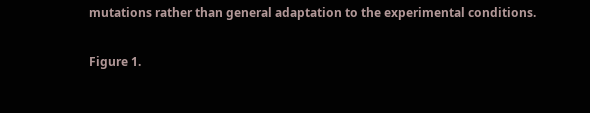mutations rather than general adaptation to the experimental conditions.

Figure 1.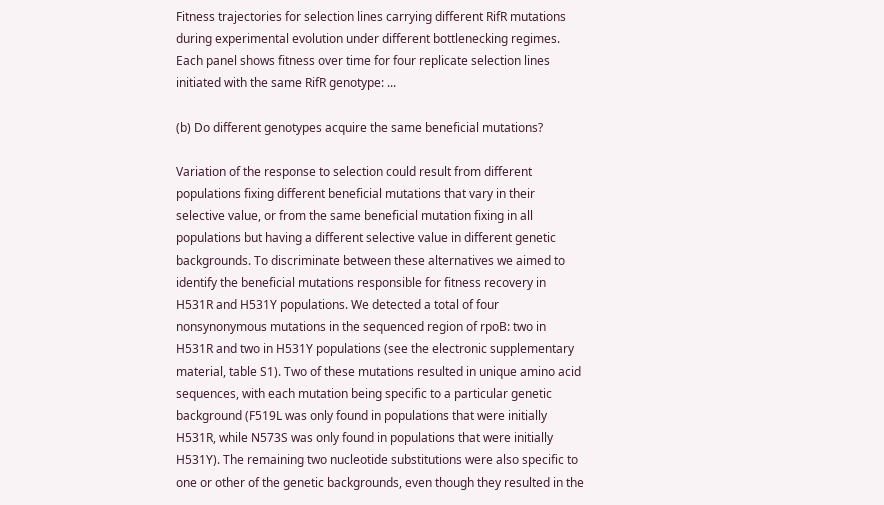Fitness trajectories for selection lines carrying different RifR mutations during experimental evolution under different bottlenecking regimes. Each panel shows fitness over time for four replicate selection lines initiated with the same RifR genotype: ...

(b) Do different genotypes acquire the same beneficial mutations?

Variation of the response to selection could result from different populations fixing different beneficial mutations that vary in their selective value, or from the same beneficial mutation fixing in all populations but having a different selective value in different genetic backgrounds. To discriminate between these alternatives we aimed to identify the beneficial mutations responsible for fitness recovery in H531R and H531Y populations. We detected a total of four nonsynonymous mutations in the sequenced region of rpoB: two in H531R and two in H531Y populations (see the electronic supplementary material, table S1). Two of these mutations resulted in unique amino acid sequences, with each mutation being specific to a particular genetic background (F519L was only found in populations that were initially H531R, while N573S was only found in populations that were initially H531Y). The remaining two nucleotide substitutions were also specific to one or other of the genetic backgrounds, even though they resulted in the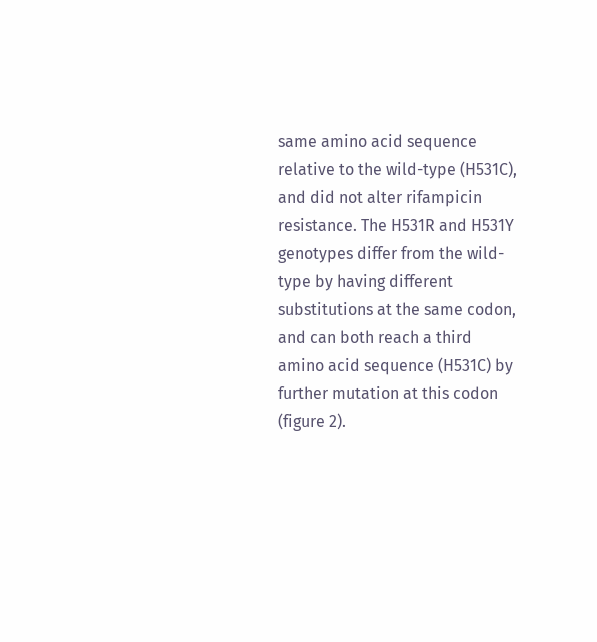same amino acid sequence relative to the wild-type (H531C), and did not alter rifampicin resistance. The H531R and H531Y genotypes differ from the wild-type by having different substitutions at the same codon, and can both reach a third amino acid sequence (H531C) by further mutation at this codon (figure 2).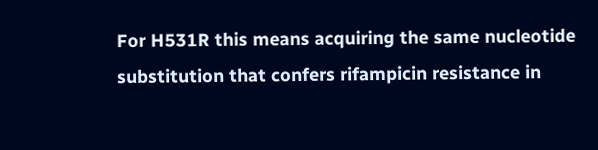For H531R this means acquiring the same nucleotide substitution that confers rifampicin resistance in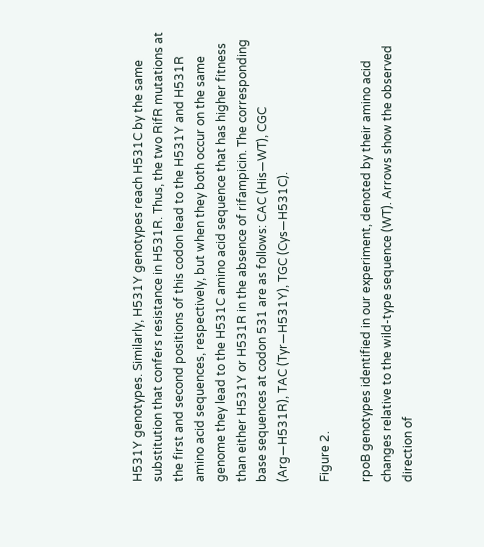H531Y genotypes. Similarly, H531Y genotypes reach H531C by the same substitution that confers resistance in H531R. Thus, the two RifR mutations at the first and second positions of this codon lead to the H531Y and H531R amino acid sequences, respectively, but when they both occur on the same genome they lead to the H531C amino acid sequence that has higher fitness than either H531Y or H531R in the absence of rifampicin. The corresponding base sequences at codon 531 are as follows: CAC (His—WT), CGC (Arg—H531R), TAC (Tyr—H531Y), TGC (Cys—H531C).

Figure 2.

rpoB genotypes identified in our experiment, denoted by their amino acid changes relative to the wild-type sequence (WT). Arrows show the observed direction of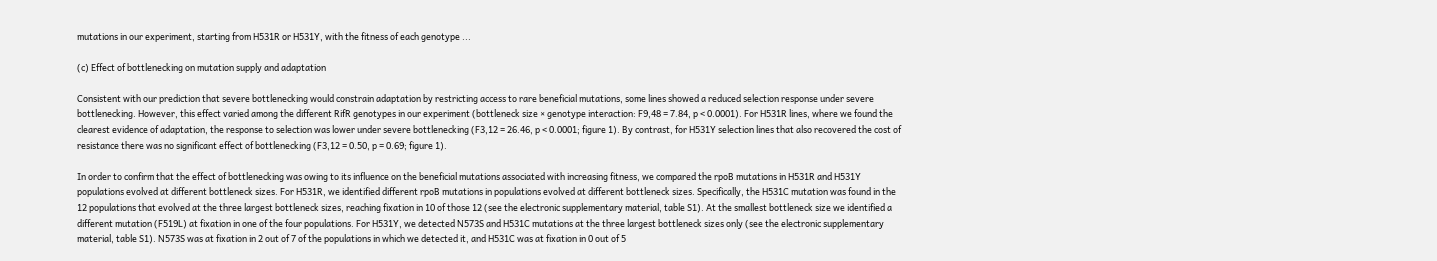mutations in our experiment, starting from H531R or H531Y, with the fitness of each genotype ...

(c) Effect of bottlenecking on mutation supply and adaptation

Consistent with our prediction that severe bottlenecking would constrain adaptation by restricting access to rare beneficial mutations, some lines showed a reduced selection response under severe bottlenecking. However, this effect varied among the different RifR genotypes in our experiment (bottleneck size × genotype interaction: F9,48 = 7.84, p < 0.0001). For H531R lines, where we found the clearest evidence of adaptation, the response to selection was lower under severe bottlenecking (F3,12 = 26.46, p < 0.0001; figure 1). By contrast, for H531Y selection lines that also recovered the cost of resistance there was no significant effect of bottlenecking (F3,12 = 0.50, p = 0.69; figure 1).

In order to confirm that the effect of bottlenecking was owing to its influence on the beneficial mutations associated with increasing fitness, we compared the rpoB mutations in H531R and H531Y populations evolved at different bottleneck sizes. For H531R, we identified different rpoB mutations in populations evolved at different bottleneck sizes. Specifically, the H531C mutation was found in the 12 populations that evolved at the three largest bottleneck sizes, reaching fixation in 10 of those 12 (see the electronic supplementary material, table S1). At the smallest bottleneck size we identified a different mutation (F519L) at fixation in one of the four populations. For H531Y, we detected N573S and H531C mutations at the three largest bottleneck sizes only (see the electronic supplementary material, table S1). N573S was at fixation in 2 out of 7 of the populations in which we detected it, and H531C was at fixation in 0 out of 5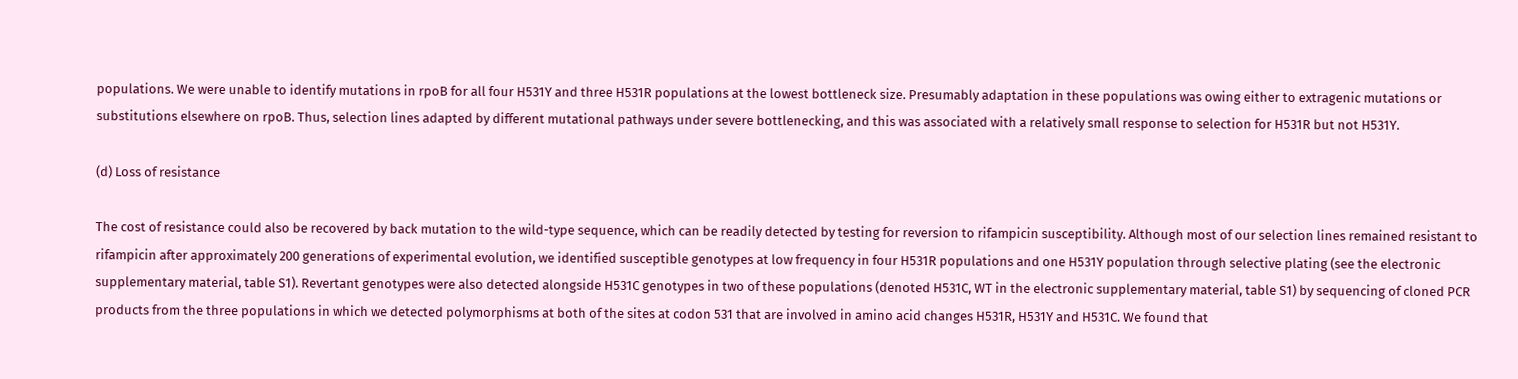populations. We were unable to identify mutations in rpoB for all four H531Y and three H531R populations at the lowest bottleneck size. Presumably adaptation in these populations was owing either to extragenic mutations or substitutions elsewhere on rpoB. Thus, selection lines adapted by different mutational pathways under severe bottlenecking, and this was associated with a relatively small response to selection for H531R but not H531Y.

(d) Loss of resistance

The cost of resistance could also be recovered by back mutation to the wild-type sequence, which can be readily detected by testing for reversion to rifampicin susceptibility. Although most of our selection lines remained resistant to rifampicin after approximately 200 generations of experimental evolution, we identified susceptible genotypes at low frequency in four H531R populations and one H531Y population through selective plating (see the electronic supplementary material, table S1). Revertant genotypes were also detected alongside H531C genotypes in two of these populations (denoted H531C, WT in the electronic supplementary material, table S1) by sequencing of cloned PCR products from the three populations in which we detected polymorphisms at both of the sites at codon 531 that are involved in amino acid changes H531R, H531Y and H531C. We found that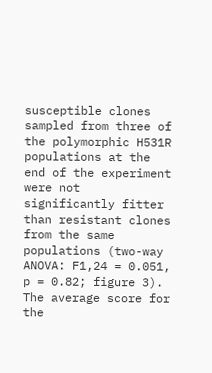susceptible clones sampled from three of the polymorphic H531R populations at the end of the experiment were not significantly fitter than resistant clones from the same populations (two-way ANOVA: F1,24 = 0.051, p = 0.82; figure 3). The average score for the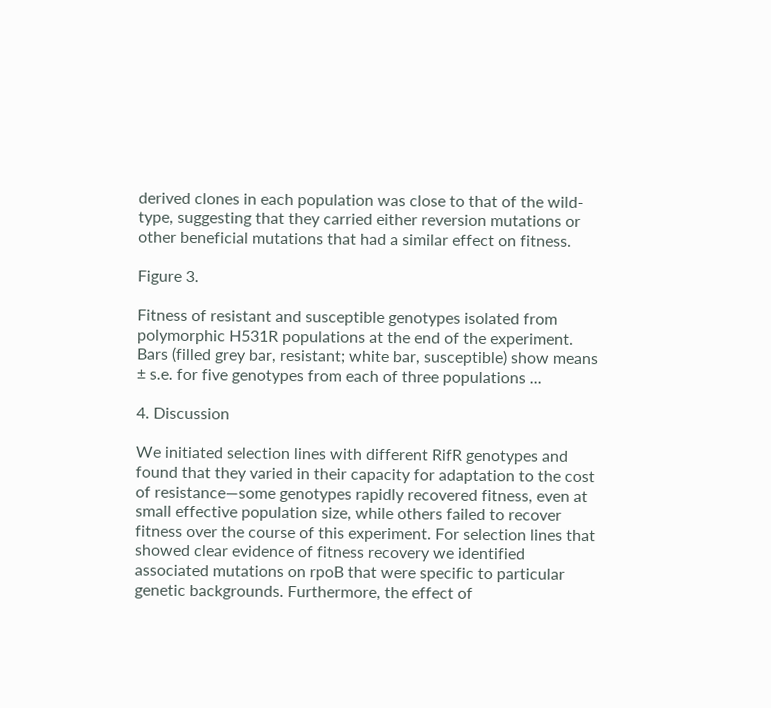derived clones in each population was close to that of the wild-type, suggesting that they carried either reversion mutations or other beneficial mutations that had a similar effect on fitness.

Figure 3.

Fitness of resistant and susceptible genotypes isolated from polymorphic H531R populations at the end of the experiment. Bars (filled grey bar, resistant; white bar, susceptible) show means ± s.e. for five genotypes from each of three populations ...

4. Discussion

We initiated selection lines with different RifR genotypes and found that they varied in their capacity for adaptation to the cost of resistance—some genotypes rapidly recovered fitness, even at small effective population size, while others failed to recover fitness over the course of this experiment. For selection lines that showed clear evidence of fitness recovery we identified associated mutations on rpoB that were specific to particular genetic backgrounds. Furthermore, the effect of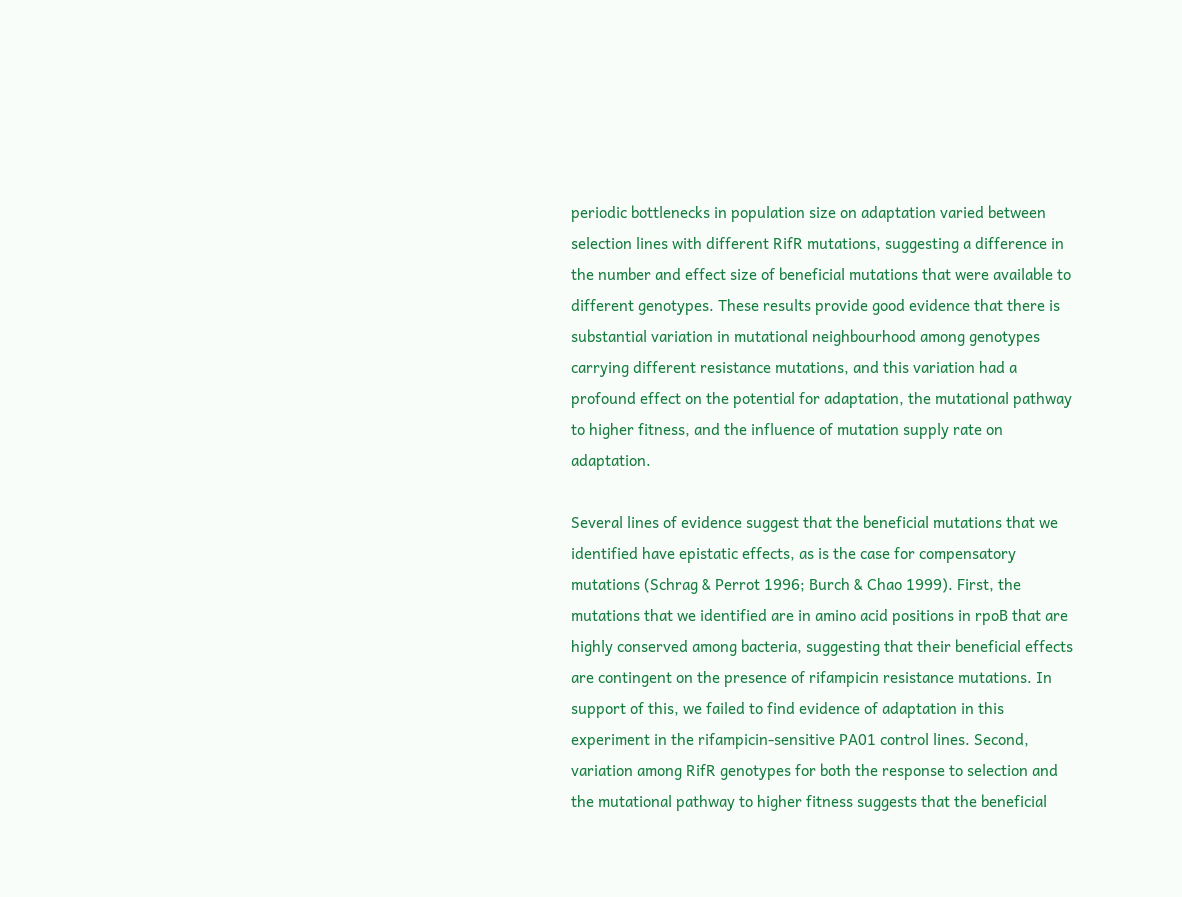periodic bottlenecks in population size on adaptation varied between selection lines with different RifR mutations, suggesting a difference in the number and effect size of beneficial mutations that were available to different genotypes. These results provide good evidence that there is substantial variation in mutational neighbourhood among genotypes carrying different resistance mutations, and this variation had a profound effect on the potential for adaptation, the mutational pathway to higher fitness, and the influence of mutation supply rate on adaptation.

Several lines of evidence suggest that the beneficial mutations that we identified have epistatic effects, as is the case for compensatory mutations (Schrag & Perrot 1996; Burch & Chao 1999). First, the mutations that we identified are in amino acid positions in rpoB that are highly conserved among bacteria, suggesting that their beneficial effects are contingent on the presence of rifampicin resistance mutations. In support of this, we failed to find evidence of adaptation in this experiment in the rifampicin-sensitive PA01 control lines. Second, variation among RifR genotypes for both the response to selection and the mutational pathway to higher fitness suggests that the beneficial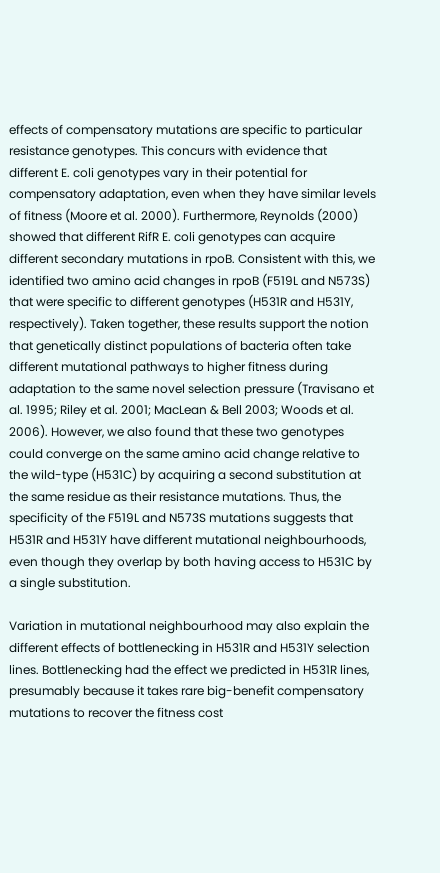effects of compensatory mutations are specific to particular resistance genotypes. This concurs with evidence that different E. coli genotypes vary in their potential for compensatory adaptation, even when they have similar levels of fitness (Moore et al. 2000). Furthermore, Reynolds (2000) showed that different RifR E. coli genotypes can acquire different secondary mutations in rpoB. Consistent with this, we identified two amino acid changes in rpoB (F519L and N573S) that were specific to different genotypes (H531R and H531Y, respectively). Taken together, these results support the notion that genetically distinct populations of bacteria often take different mutational pathways to higher fitness during adaptation to the same novel selection pressure (Travisano et al. 1995; Riley et al. 2001; MacLean & Bell 2003; Woods et al. 2006). However, we also found that these two genotypes could converge on the same amino acid change relative to the wild-type (H531C) by acquiring a second substitution at the same residue as their resistance mutations. Thus, the specificity of the F519L and N573S mutations suggests that H531R and H531Y have different mutational neighbourhoods, even though they overlap by both having access to H531C by a single substitution.

Variation in mutational neighbourhood may also explain the different effects of bottlenecking in H531R and H531Y selection lines. Bottlenecking had the effect we predicted in H531R lines, presumably because it takes rare big-benefit compensatory mutations to recover the fitness cost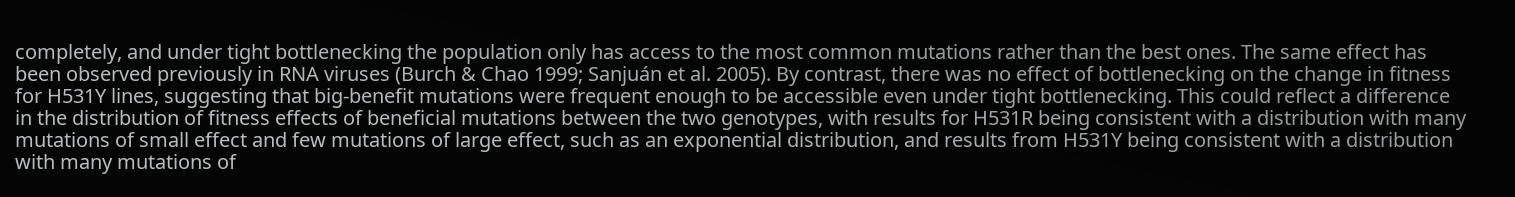completely, and under tight bottlenecking the population only has access to the most common mutations rather than the best ones. The same effect has been observed previously in RNA viruses (Burch & Chao 1999; Sanjuán et al. 2005). By contrast, there was no effect of bottlenecking on the change in fitness for H531Y lines, suggesting that big-benefit mutations were frequent enough to be accessible even under tight bottlenecking. This could reflect a difference in the distribution of fitness effects of beneficial mutations between the two genotypes, with results for H531R being consistent with a distribution with many mutations of small effect and few mutations of large effect, such as an exponential distribution, and results from H531Y being consistent with a distribution with many mutations of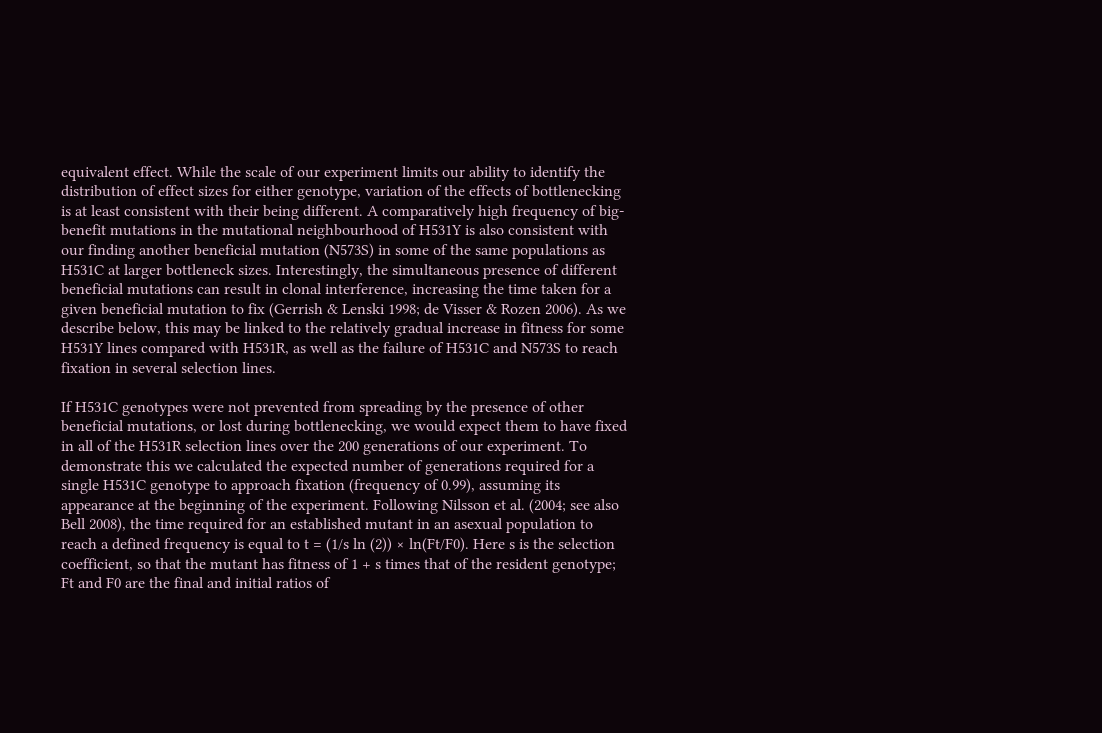equivalent effect. While the scale of our experiment limits our ability to identify the distribution of effect sizes for either genotype, variation of the effects of bottlenecking is at least consistent with their being different. A comparatively high frequency of big-benefit mutations in the mutational neighbourhood of H531Y is also consistent with our finding another beneficial mutation (N573S) in some of the same populations as H531C at larger bottleneck sizes. Interestingly, the simultaneous presence of different beneficial mutations can result in clonal interference, increasing the time taken for a given beneficial mutation to fix (Gerrish & Lenski 1998; de Visser & Rozen 2006). As we describe below, this may be linked to the relatively gradual increase in fitness for some H531Y lines compared with H531R, as well as the failure of H531C and N573S to reach fixation in several selection lines.

If H531C genotypes were not prevented from spreading by the presence of other beneficial mutations, or lost during bottlenecking, we would expect them to have fixed in all of the H531R selection lines over the 200 generations of our experiment. To demonstrate this we calculated the expected number of generations required for a single H531C genotype to approach fixation (frequency of 0.99), assuming its appearance at the beginning of the experiment. Following Nilsson et al. (2004; see also Bell 2008), the time required for an established mutant in an asexual population to reach a defined frequency is equal to t = (1/s ln (2)) × ln(Ft/F0). Here s is the selection coefficient, so that the mutant has fitness of 1 + s times that of the resident genotype; Ft and F0 are the final and initial ratios of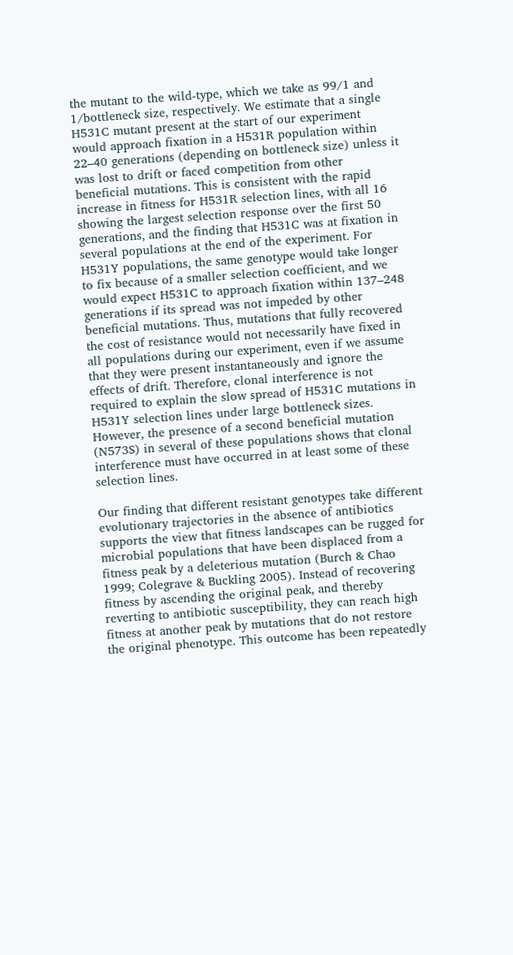the mutant to the wild-type, which we take as 99/1 and 1/bottleneck size, respectively. We estimate that a single H531C mutant present at the start of our experiment would approach fixation in a H531R population within 22–40 generations (depending on bottleneck size) unless it was lost to drift or faced competition from other beneficial mutations. This is consistent with the rapid increase in fitness for H531R selection lines, with all 16 showing the largest selection response over the first 50 generations, and the finding that H531C was at fixation in several populations at the end of the experiment. For H531Y populations, the same genotype would take longer to fix because of a smaller selection coefficient, and we would expect H531C to approach fixation within 137–248 generations if its spread was not impeded by other beneficial mutations. Thus, mutations that fully recovered the cost of resistance would not necessarily have fixed in all populations during our experiment, even if we assume that they were present instantaneously and ignore the effects of drift. Therefore, clonal interference is not required to explain the slow spread of H531C mutations in H531Y selection lines under large bottleneck sizes. However, the presence of a second beneficial mutation (N573S) in several of these populations shows that clonal interference must have occurred in at least some of these selection lines.

Our finding that different resistant genotypes take different evolutionary trajectories in the absence of antibiotics supports the view that fitness landscapes can be rugged for microbial populations that have been displaced from a fitness peak by a deleterious mutation (Burch & Chao 1999; Colegrave & Buckling 2005). Instead of recovering fitness by ascending the original peak, and thereby reverting to antibiotic susceptibility, they can reach high fitness at another peak by mutations that do not restore the original phenotype. This outcome has been repeatedly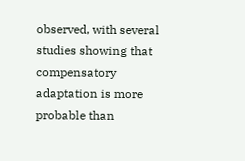observed, with several studies showing that compensatory adaptation is more probable than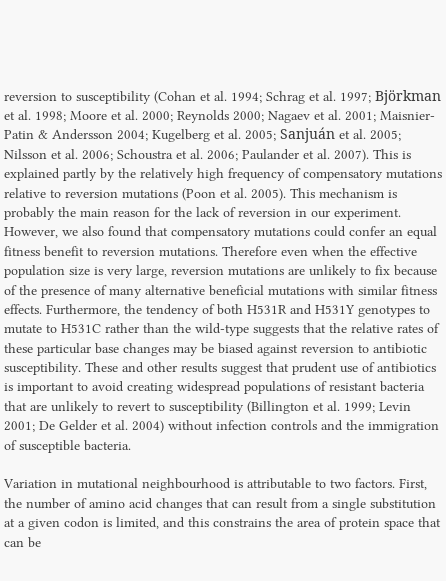reversion to susceptibility (Cohan et al. 1994; Schrag et al. 1997; Björkman et al. 1998; Moore et al. 2000; Reynolds 2000; Nagaev et al. 2001; Maisnier-Patin & Andersson 2004; Kugelberg et al. 2005; Sanjuán et al. 2005; Nilsson et al. 2006; Schoustra et al. 2006; Paulander et al. 2007). This is explained partly by the relatively high frequency of compensatory mutations relative to reversion mutations (Poon et al. 2005). This mechanism is probably the main reason for the lack of reversion in our experiment. However, we also found that compensatory mutations could confer an equal fitness benefit to reversion mutations. Therefore even when the effective population size is very large, reversion mutations are unlikely to fix because of the presence of many alternative beneficial mutations with similar fitness effects. Furthermore, the tendency of both H531R and H531Y genotypes to mutate to H531C rather than the wild-type suggests that the relative rates of these particular base changes may be biased against reversion to antibiotic susceptibility. These and other results suggest that prudent use of antibiotics is important to avoid creating widespread populations of resistant bacteria that are unlikely to revert to susceptibility (Billington et al. 1999; Levin 2001; De Gelder et al. 2004) without infection controls and the immigration of susceptible bacteria.

Variation in mutational neighbourhood is attributable to two factors. First, the number of amino acid changes that can result from a single substitution at a given codon is limited, and this constrains the area of protein space that can be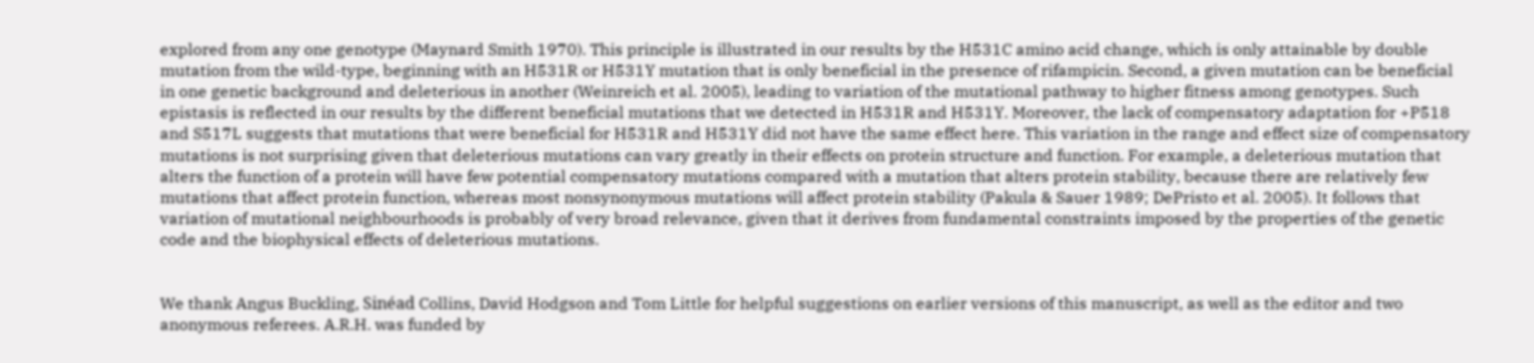explored from any one genotype (Maynard Smith 1970). This principle is illustrated in our results by the H531C amino acid change, which is only attainable by double mutation from the wild-type, beginning with an H531R or H531Y mutation that is only beneficial in the presence of rifampicin. Second, a given mutation can be beneficial in one genetic background and deleterious in another (Weinreich et al. 2005), leading to variation of the mutational pathway to higher fitness among genotypes. Such epistasis is reflected in our results by the different beneficial mutations that we detected in H531R and H531Y. Moreover, the lack of compensatory adaptation for +P518 and S517L suggests that mutations that were beneficial for H531R and H531Y did not have the same effect here. This variation in the range and effect size of compensatory mutations is not surprising given that deleterious mutations can vary greatly in their effects on protein structure and function. For example, a deleterious mutation that alters the function of a protein will have few potential compensatory mutations compared with a mutation that alters protein stability, because there are relatively few mutations that affect protein function, whereas most nonsynonymous mutations will affect protein stability (Pakula & Sauer 1989; DePristo et al. 2005). It follows that variation of mutational neighbourhoods is probably of very broad relevance, given that it derives from fundamental constraints imposed by the properties of the genetic code and the biophysical effects of deleterious mutations.


We thank Angus Buckling, Sinéad Collins, David Hodgson and Tom Little for helpful suggestions on earlier versions of this manuscript, as well as the editor and two anonymous referees. A.R.H. was funded by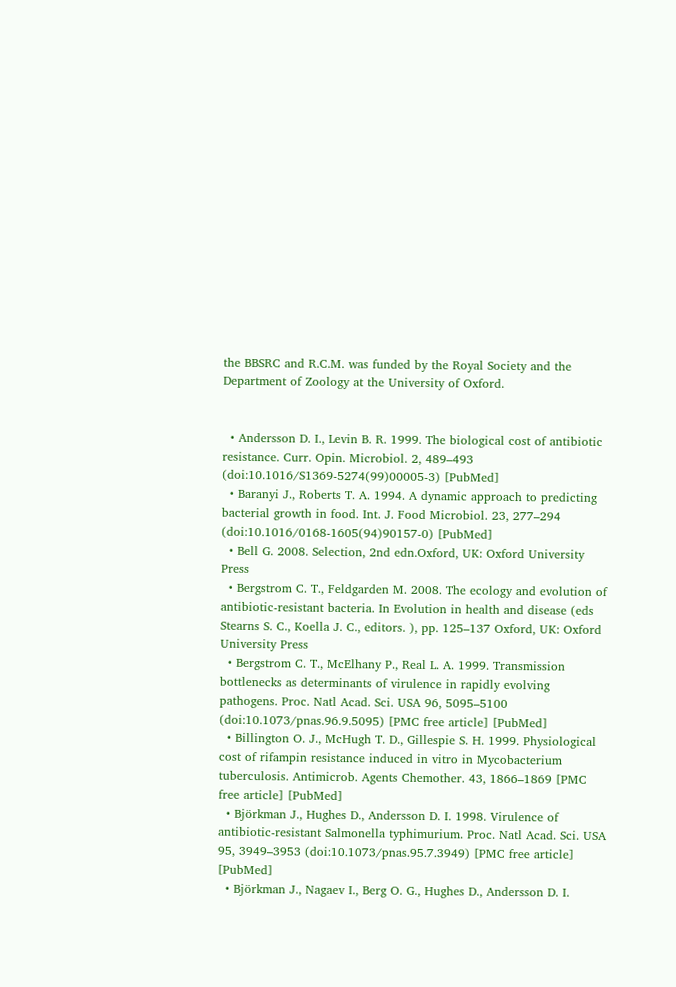the BBSRC and R.C.M. was funded by the Royal Society and the Department of Zoology at the University of Oxford.


  • Andersson D. I., Levin B. R. 1999. The biological cost of antibiotic resistance. Curr. Opin. Microbiol. 2, 489–493 (doi:10.1016/S1369-5274(99)00005-3) [PubMed]
  • Baranyi J., Roberts T. A. 1994. A dynamic approach to predicting bacterial growth in food. Int. J. Food Microbiol. 23, 277–294 (doi:10.1016/0168-1605(94)90157-0) [PubMed]
  • Bell G. 2008. Selection, 2nd edn.Oxford, UK: Oxford University Press
  • Bergstrom C. T., Feldgarden M. 2008. The ecology and evolution of antibiotic-resistant bacteria. In Evolution in health and disease (eds Stearns S. C., Koella J. C., editors. ), pp. 125–137 Oxford, UK: Oxford University Press
  • Bergstrom C. T., McElhany P., Real L. A. 1999. Transmission bottlenecks as determinants of virulence in rapidly evolving pathogens. Proc. Natl Acad. Sci. USA 96, 5095–5100 (doi:10.1073/pnas.96.9.5095) [PMC free article] [PubMed]
  • Billington O. J., McHugh T. D., Gillespie S. H. 1999. Physiological cost of rifampin resistance induced in vitro in Mycobacterium tuberculosis. Antimicrob. Agents Chemother. 43, 1866–1869 [PMC free article] [PubMed]
  • Björkman J., Hughes D., Andersson D. I. 1998. Virulence of antibiotic-resistant Salmonella typhimurium. Proc. Natl Acad. Sci. USA 95, 3949–3953 (doi:10.1073/pnas.95.7.3949) [PMC free article] [PubMed]
  • Björkman J., Nagaev I., Berg O. G., Hughes D., Andersson D. I.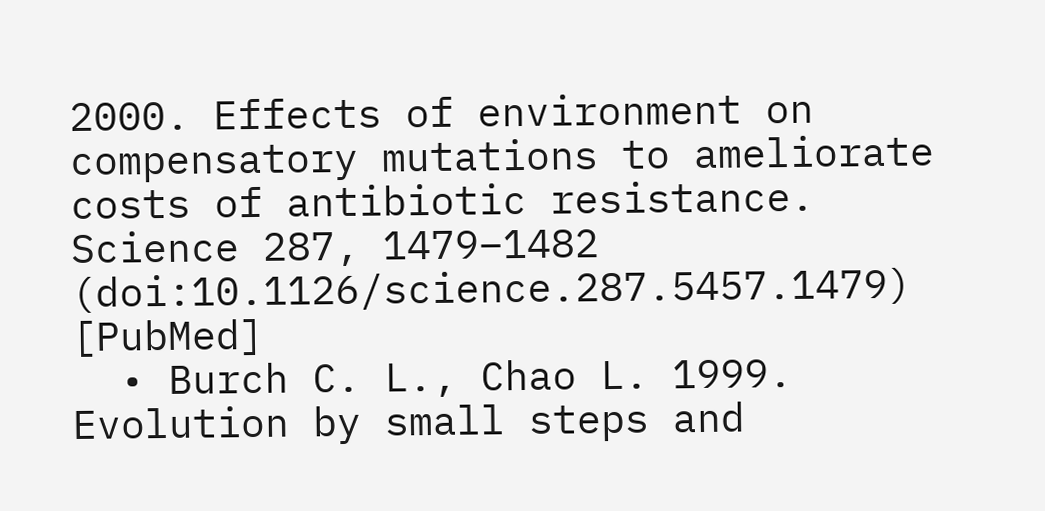2000. Effects of environment on compensatory mutations to ameliorate costs of antibiotic resistance. Science 287, 1479–1482 (doi:10.1126/science.287.5457.1479) [PubMed]
  • Burch C. L., Chao L. 1999. Evolution by small steps and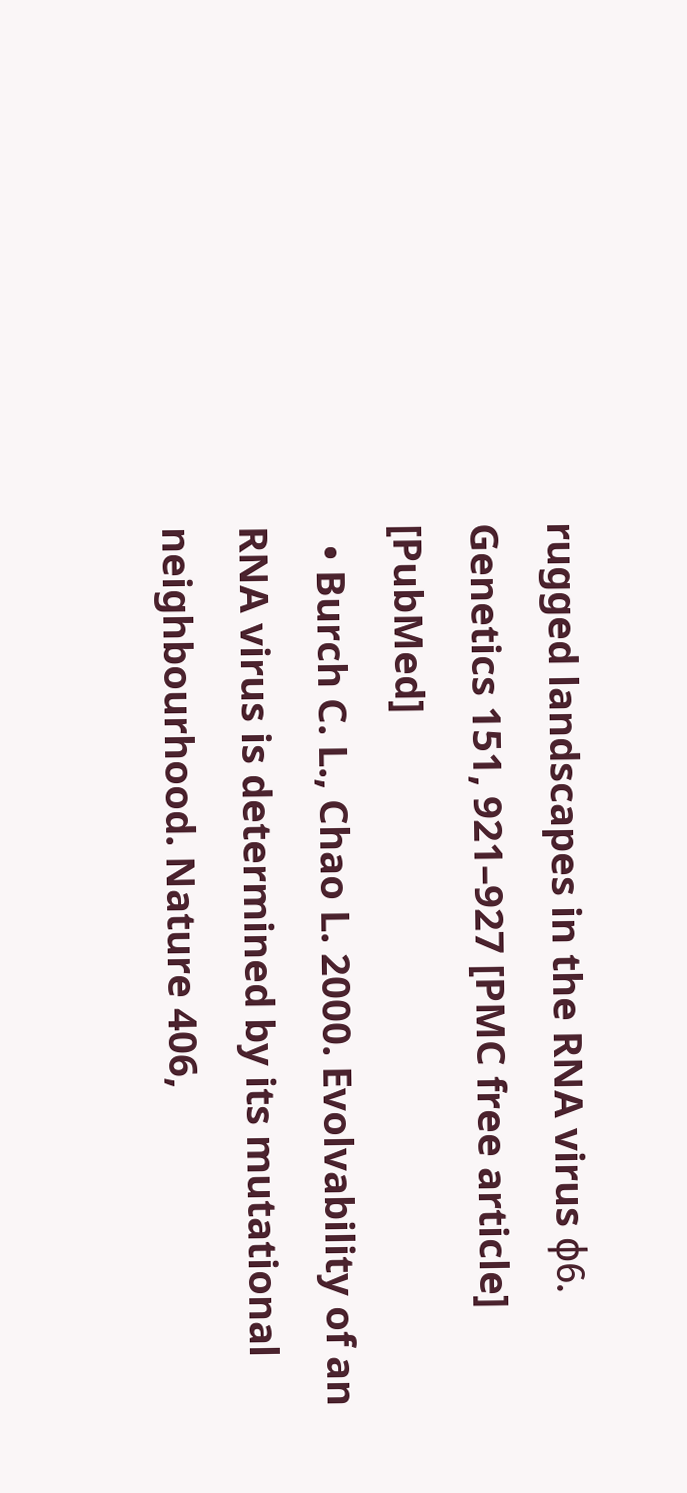rugged landscapes in the RNA virus ϕ6. Genetics 151, 921–927 [PMC free article] [PubMed]
  • Burch C. L., Chao L. 2000. Evolvability of an RNA virus is determined by its mutational neighbourhood. Nature 406,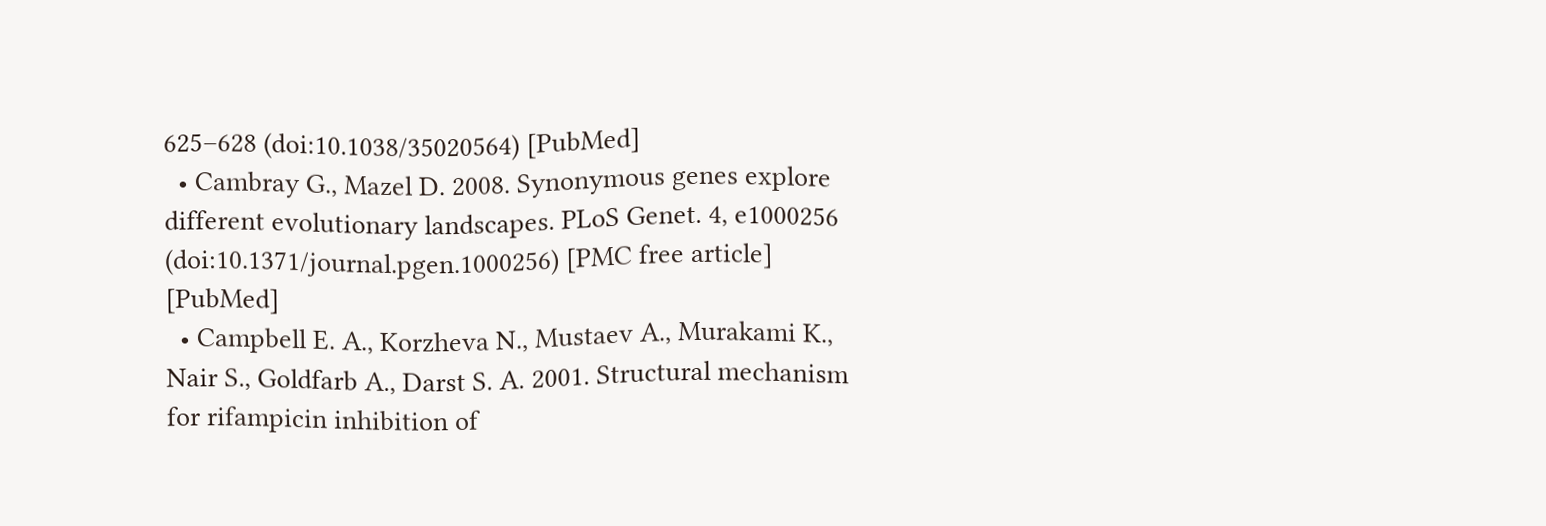625–628 (doi:10.1038/35020564) [PubMed]
  • Cambray G., Mazel D. 2008. Synonymous genes explore different evolutionary landscapes. PLoS Genet. 4, e1000256 (doi:10.1371/journal.pgen.1000256) [PMC free article] [PubMed]
  • Campbell E. A., Korzheva N., Mustaev A., Murakami K., Nair S., Goldfarb A., Darst S. A. 2001. Structural mechanism for rifampicin inhibition of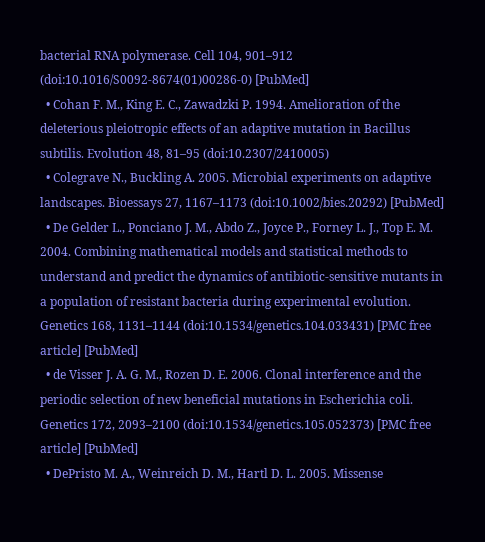bacterial RNA polymerase. Cell 104, 901–912 (doi:10.1016/S0092-8674(01)00286-0) [PubMed]
  • Cohan F. M., King E. C., Zawadzki P. 1994. Amelioration of the deleterious pleiotropic effects of an adaptive mutation in Bacillus subtilis. Evolution 48, 81–95 (doi:10.2307/2410005)
  • Colegrave N., Buckling A. 2005. Microbial experiments on adaptive landscapes. Bioessays 27, 1167–1173 (doi:10.1002/bies.20292) [PubMed]
  • De Gelder L., Ponciano J. M., Abdo Z., Joyce P., Forney L. J., Top E. M. 2004. Combining mathematical models and statistical methods to understand and predict the dynamics of antibiotic-sensitive mutants in a population of resistant bacteria during experimental evolution. Genetics 168, 1131–1144 (doi:10.1534/genetics.104.033431) [PMC free article] [PubMed]
  • de Visser J. A. G. M., Rozen D. E. 2006. Clonal interference and the periodic selection of new beneficial mutations in Escherichia coli. Genetics 172, 2093–2100 (doi:10.1534/genetics.105.052373) [PMC free article] [PubMed]
  • DePristo M. A., Weinreich D. M., Hartl D. L. 2005. Missense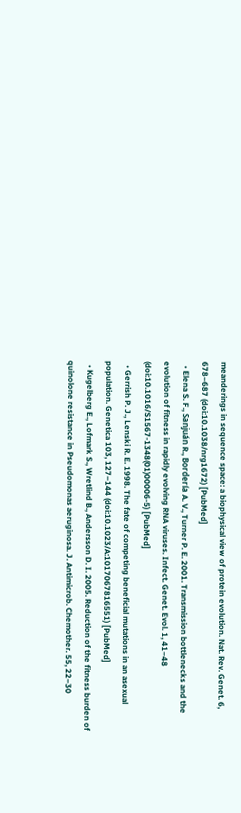meanderings in sequence space: a biophysical view of protein evolution. Nat. Rev. Genet. 6, 678–687 (doi:10.1038/nrg1672) [PubMed]
  • Elena S. F., Sanjuán R., Bordería A. V., Turner P. E. 2001. Transmission bottlenecks and the evolution of fitness in rapidly evolving RNA viruses. Infect. Genet. Evol. 1, 41–48 (doi:10.1016/S1567-1348(01)00006-5) [PubMed]
  • Gerrish P. J., Lenski R. E. 1998. The fate of competing beneficial mutations in an asexual population. Genetica 103, 127–144 (doi:10.1023/A:1017067816551) [PubMed]
  • Kugelberg E., Lofmark S., Wretlind B., Andersson D. I. 2005. Reduction of the fitness burden of quinolone resistance in Pseudomonas aeruginosa. J. Antimicrob. Chemother. 55, 22–30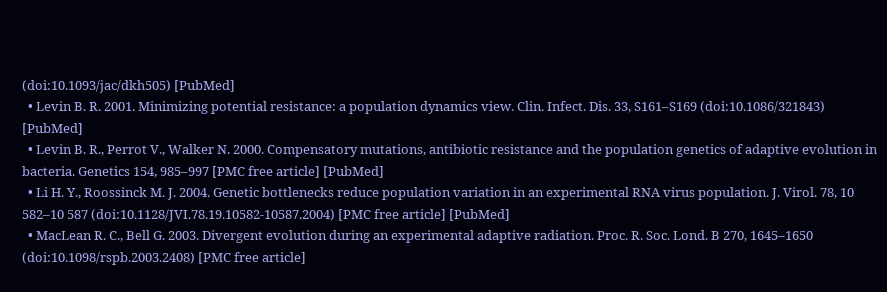(doi:10.1093/jac/dkh505) [PubMed]
  • Levin B. R. 2001. Minimizing potential resistance: a population dynamics view. Clin. Infect. Dis. 33, S161–S169 (doi:10.1086/321843) [PubMed]
  • Levin B. R., Perrot V., Walker N. 2000. Compensatory mutations, antibiotic resistance and the population genetics of adaptive evolution in bacteria. Genetics 154, 985–997 [PMC free article] [PubMed]
  • Li H. Y., Roossinck M. J. 2004. Genetic bottlenecks reduce population variation in an experimental RNA virus population. J. Virol. 78, 10 582–10 587 (doi:10.1128/JVI.78.19.10582-10587.2004) [PMC free article] [PubMed]
  • MacLean R. C., Bell G. 2003. Divergent evolution during an experimental adaptive radiation. Proc. R. Soc. Lond. B 270, 1645–1650 (doi:10.1098/rspb.2003.2408) [PMC free article]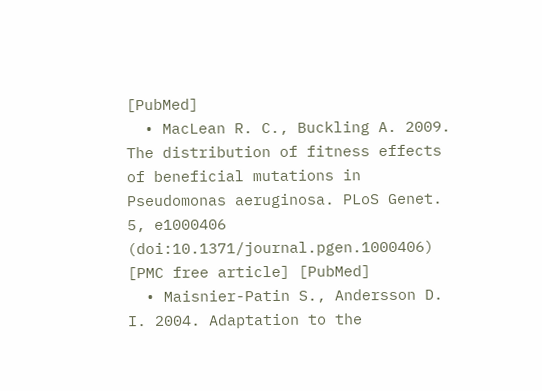[PubMed]
  • MacLean R. C., Buckling A. 2009. The distribution of fitness effects of beneficial mutations in Pseudomonas aeruginosa. PLoS Genet. 5, e1000406 (doi:10.1371/journal.pgen.1000406) [PMC free article] [PubMed]
  • Maisnier-Patin S., Andersson D. I. 2004. Adaptation to the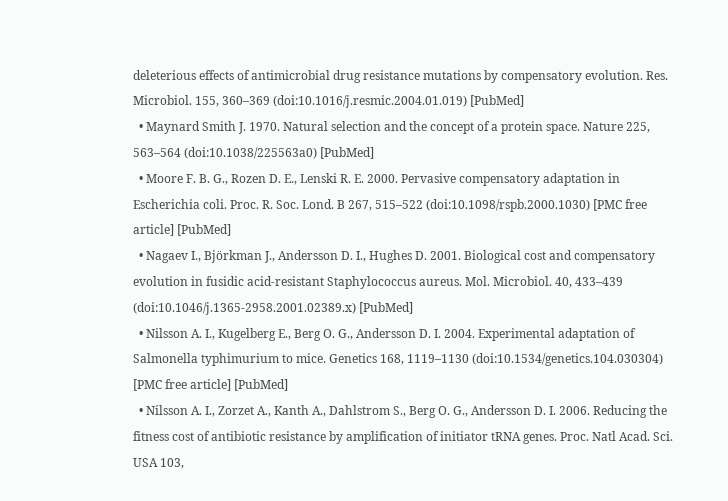deleterious effects of antimicrobial drug resistance mutations by compensatory evolution. Res. Microbiol. 155, 360–369 (doi:10.1016/j.resmic.2004.01.019) [PubMed]
  • Maynard Smith J. 1970. Natural selection and the concept of a protein space. Nature 225, 563–564 (doi:10.1038/225563a0) [PubMed]
  • Moore F. B. G., Rozen D. E., Lenski R. E. 2000. Pervasive compensatory adaptation in Escherichia coli. Proc. R. Soc. Lond. B 267, 515–522 (doi:10.1098/rspb.2000.1030) [PMC free article] [PubMed]
  • Nagaev I., Björkman J., Andersson D. I., Hughes D. 2001. Biological cost and compensatory evolution in fusidic acid-resistant Staphylococcus aureus. Mol. Microbiol. 40, 433–439 (doi:10.1046/j.1365-2958.2001.02389.x) [PubMed]
  • Nilsson A. I., Kugelberg E., Berg O. G., Andersson D. I. 2004. Experimental adaptation of Salmonella typhimurium to mice. Genetics 168, 1119–1130 (doi:10.1534/genetics.104.030304) [PMC free article] [PubMed]
  • Nilsson A. I., Zorzet A., Kanth A., Dahlstrom S., Berg O. G., Andersson D. I. 2006. Reducing the fitness cost of antibiotic resistance by amplification of initiator tRNA genes. Proc. Natl Acad. Sci. USA 103,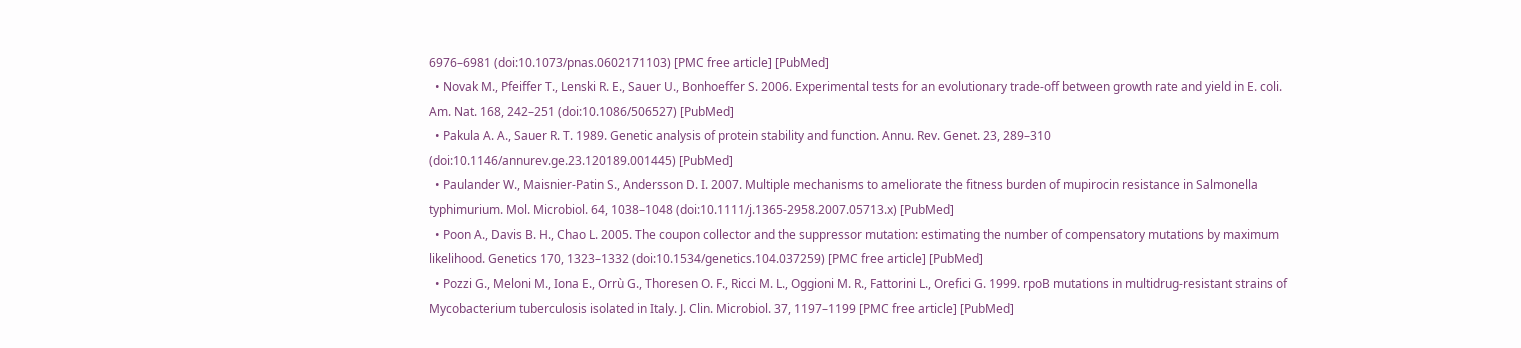6976–6981 (doi:10.1073/pnas.0602171103) [PMC free article] [PubMed]
  • Novak M., Pfeiffer T., Lenski R. E., Sauer U., Bonhoeffer S. 2006. Experimental tests for an evolutionary trade-off between growth rate and yield in E. coli. Am. Nat. 168, 242–251 (doi:10.1086/506527) [PubMed]
  • Pakula A. A., Sauer R. T. 1989. Genetic analysis of protein stability and function. Annu. Rev. Genet. 23, 289–310 (doi:10.1146/annurev.ge.23.120189.001445) [PubMed]
  • Paulander W., Maisnier-Patin S., Andersson D. I. 2007. Multiple mechanisms to ameliorate the fitness burden of mupirocin resistance in Salmonella typhimurium. Mol. Microbiol. 64, 1038–1048 (doi:10.1111/j.1365-2958.2007.05713.x) [PubMed]
  • Poon A., Davis B. H., Chao L. 2005. The coupon collector and the suppressor mutation: estimating the number of compensatory mutations by maximum likelihood. Genetics 170, 1323–1332 (doi:10.1534/genetics.104.037259) [PMC free article] [PubMed]
  • Pozzi G., Meloni M., Iona E., Orrù G., Thoresen O. F., Ricci M. L., Oggioni M. R., Fattorini L., Orefici G. 1999. rpoB mutations in multidrug-resistant strains of Mycobacterium tuberculosis isolated in Italy. J. Clin. Microbiol. 37, 1197–1199 [PMC free article] [PubMed]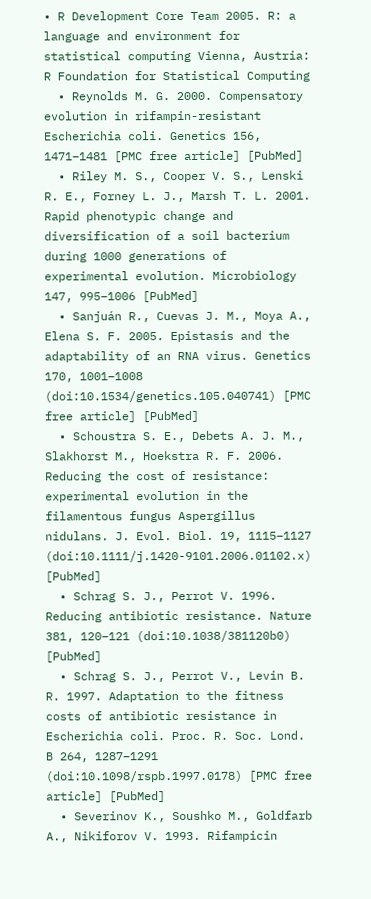• R Development Core Team 2005. R: a language and environment for statistical computing Vienna, Austria: R Foundation for Statistical Computing
  • Reynolds M. G. 2000. Compensatory evolution in rifampin-resistant Escherichia coli. Genetics 156, 1471–1481 [PMC free article] [PubMed]
  • Riley M. S., Cooper V. S., Lenski R. E., Forney L. J., Marsh T. L. 2001. Rapid phenotypic change and diversification of a soil bacterium during 1000 generations of experimental evolution. Microbiology 147, 995–1006 [PubMed]
  • Sanjuán R., Cuevas J. M., Moya A., Elena S. F. 2005. Epistasis and the adaptability of an RNA virus. Genetics 170, 1001–1008 (doi:10.1534/genetics.105.040741) [PMC free article] [PubMed]
  • Schoustra S. E., Debets A. J. M., Slakhorst M., Hoekstra R. F. 2006. Reducing the cost of resistance: experimental evolution in the filamentous fungus Aspergillus nidulans. J. Evol. Biol. 19, 1115–1127 (doi:10.1111/j.1420-9101.2006.01102.x) [PubMed]
  • Schrag S. J., Perrot V. 1996. Reducing antibiotic resistance. Nature 381, 120–121 (doi:10.1038/381120b0) [PubMed]
  • Schrag S. J., Perrot V., Levin B. R. 1997. Adaptation to the fitness costs of antibiotic resistance in Escherichia coli. Proc. R. Soc. Lond. B 264, 1287–1291 (doi:10.1098/rspb.1997.0178) [PMC free article] [PubMed]
  • Severinov K., Soushko M., Goldfarb A., Nikiforov V. 1993. Rifampicin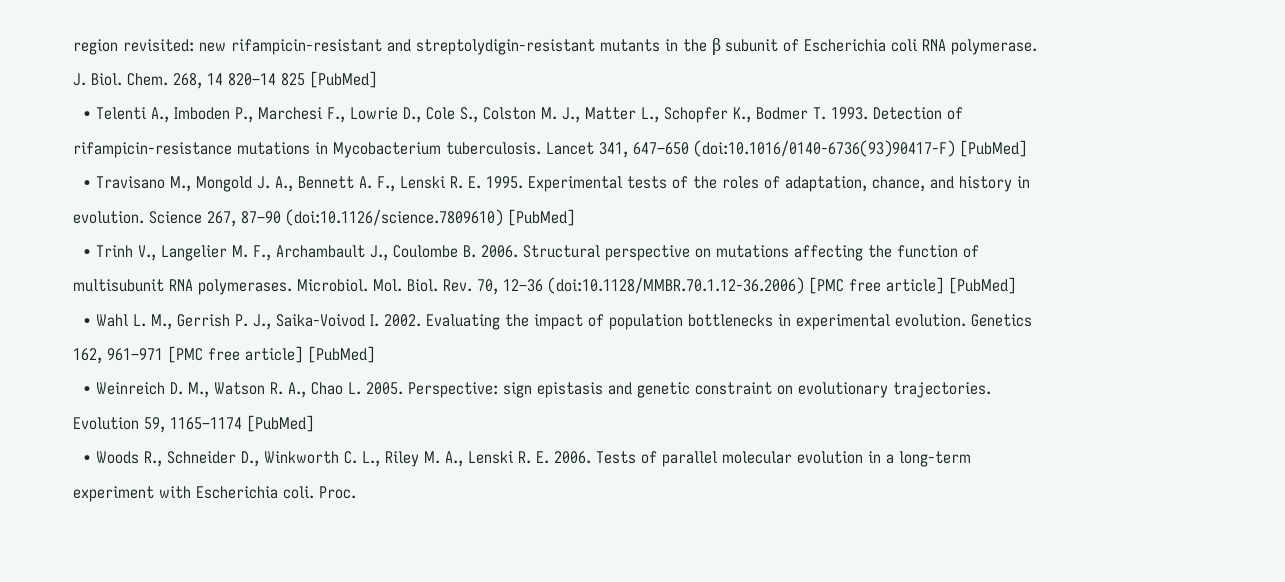region revisited: new rifampicin-resistant and streptolydigin-resistant mutants in the β subunit of Escherichia coli RNA polymerase. J. Biol. Chem. 268, 14 820–14 825 [PubMed]
  • Telenti A., Imboden P., Marchesi F., Lowrie D., Cole S., Colston M. J., Matter L., Schopfer K., Bodmer T. 1993. Detection of rifampicin-resistance mutations in Mycobacterium tuberculosis. Lancet 341, 647–650 (doi:10.1016/0140-6736(93)90417-F) [PubMed]
  • Travisano M., Mongold J. A., Bennett A. F., Lenski R. E. 1995. Experimental tests of the roles of adaptation, chance, and history in evolution. Science 267, 87–90 (doi:10.1126/science.7809610) [PubMed]
  • Trinh V., Langelier M. F., Archambault J., Coulombe B. 2006. Structural perspective on mutations affecting the function of multisubunit RNA polymerases. Microbiol. Mol. Biol. Rev. 70, 12–36 (doi:10.1128/MMBR.70.1.12-36.2006) [PMC free article] [PubMed]
  • Wahl L. M., Gerrish P. J., Saika-Voivod I. 2002. Evaluating the impact of population bottlenecks in experimental evolution. Genetics 162, 961–971 [PMC free article] [PubMed]
  • Weinreich D. M., Watson R. A., Chao L. 2005. Perspective: sign epistasis and genetic constraint on evolutionary trajectories. Evolution 59, 1165–1174 [PubMed]
  • Woods R., Schneider D., Winkworth C. L., Riley M. A., Lenski R. E. 2006. Tests of parallel molecular evolution in a long-term experiment with Escherichia coli. Proc.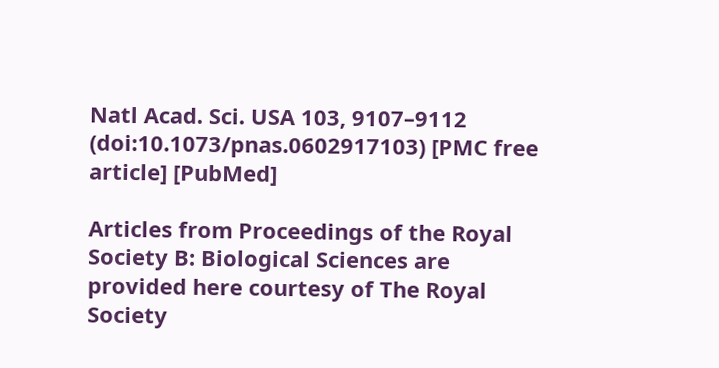Natl Acad. Sci. USA 103, 9107–9112 (doi:10.1073/pnas.0602917103) [PMC free article] [PubMed]

Articles from Proceedings of the Royal Society B: Biological Sciences are provided here courtesy of The Royal Society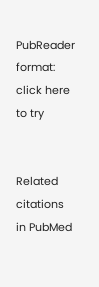PubReader format: click here to try


Related citations in PubMed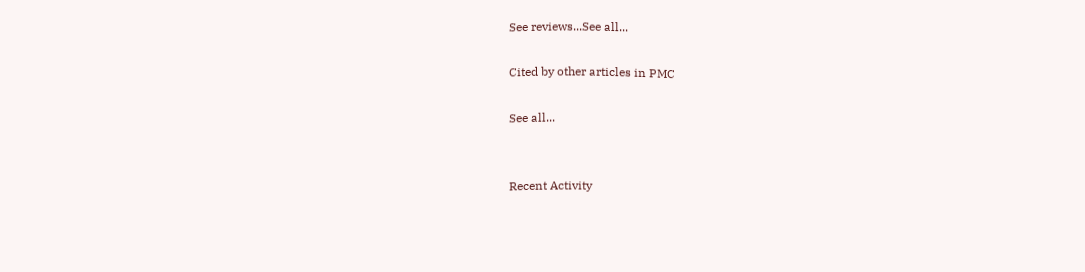See reviews...See all...

Cited by other articles in PMC

See all...


Recent Activity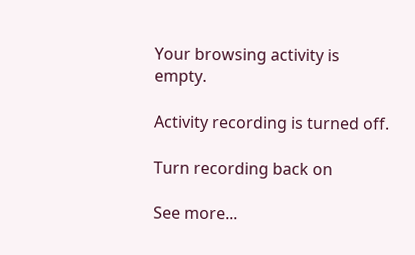Your browsing activity is empty.

Activity recording is turned off.

Turn recording back on

See more...